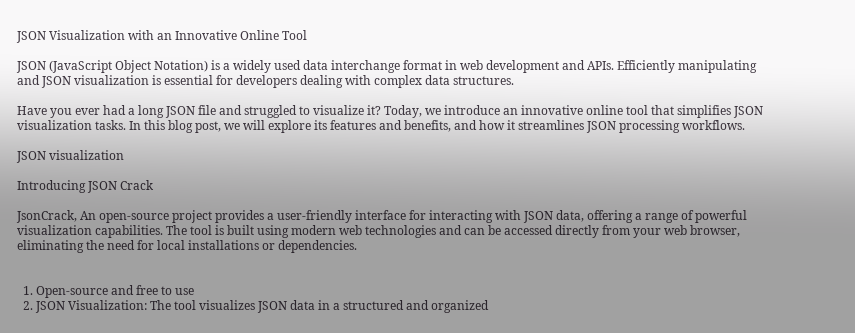JSON Visualization with an Innovative Online Tool

JSON (JavaScript Object Notation) is a widely used data interchange format in web development and APIs. Efficiently manipulating and JSON visualization is essential for developers dealing with complex data structures.

Have you ever had a long JSON file and struggled to visualize it? Today, we introduce an innovative online tool that simplifies JSON visualization tasks. In this blog post, we will explore its features and benefits, and how it streamlines JSON processing workflows.

JSON visualization

Introducing JSON Crack

JsonCrack, An open-source project provides a user-friendly interface for interacting with JSON data, offering a range of powerful visualization capabilities. The tool is built using modern web technologies and can be accessed directly from your web browser, eliminating the need for local installations or dependencies.


  1. Open-source and free to use
  2. JSON Visualization: The tool visualizes JSON data in a structured and organized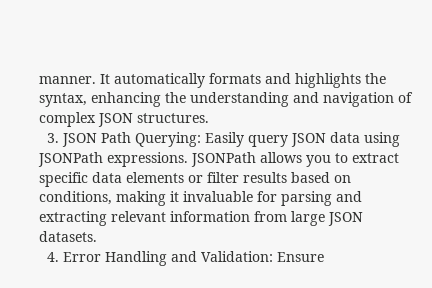manner. It automatically formats and highlights the syntax, enhancing the understanding and navigation of complex JSON structures.
  3. JSON Path Querying: Easily query JSON data using JSONPath expressions. JSONPath allows you to extract specific data elements or filter results based on conditions, making it invaluable for parsing and extracting relevant information from large JSON datasets.
  4. Error Handling and Validation: Ensure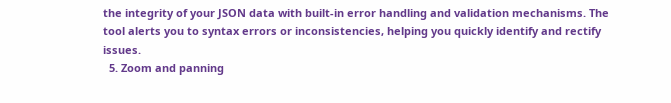the integrity of your JSON data with built-in error handling and validation mechanisms. The tool alerts you to syntax errors or inconsistencies, helping you quickly identify and rectify issues.
  5. Zoom and panning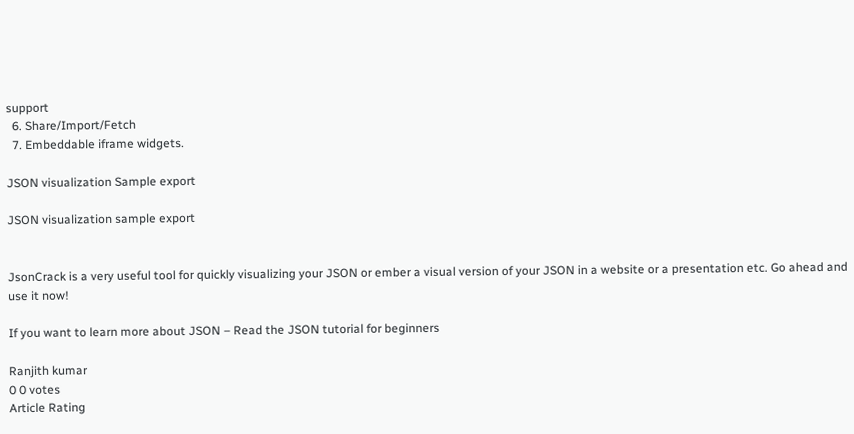support
  6. Share/Import/Fetch
  7. Embeddable iframe widgets.

JSON visualization Sample export

JSON visualization sample export


JsonCrack is a very useful tool for quickly visualizing your JSON or ember a visual version of your JSON in a website or a presentation etc. Go ahead and use it now!

If you want to learn more about JSON – Read the JSON tutorial for beginners

Ranjith kumar
0 0 votes
Article Rating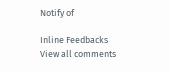Notify of

Inline Feedbacks
View all comments